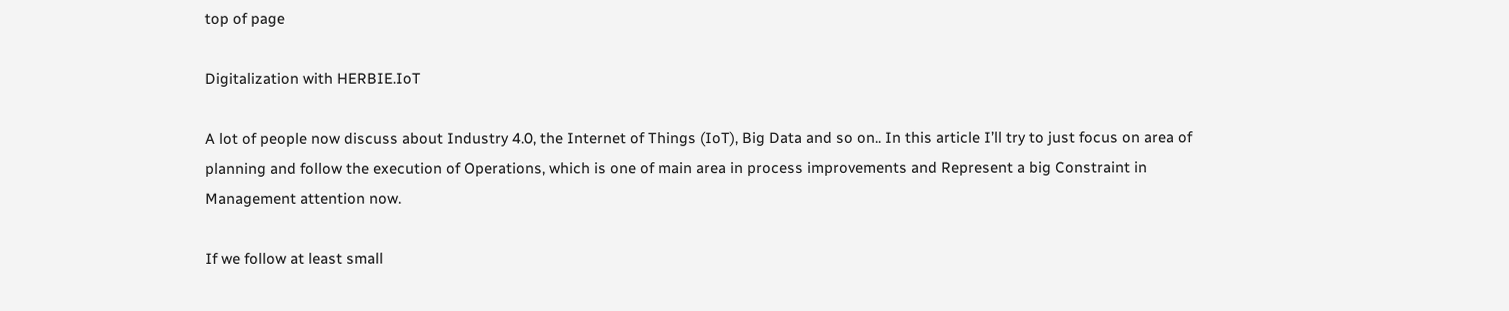top of page

Digitalization with HERBIE.IoT

A lot of people now discuss about Industry 4.0, the Internet of Things (IoT), Big Data and so on.. In this article I’ll try to just focus on area of planning and follow the execution of Operations, which is one of main area in process improvements and Represent a big Constraint in Management attention now.

If we follow at least small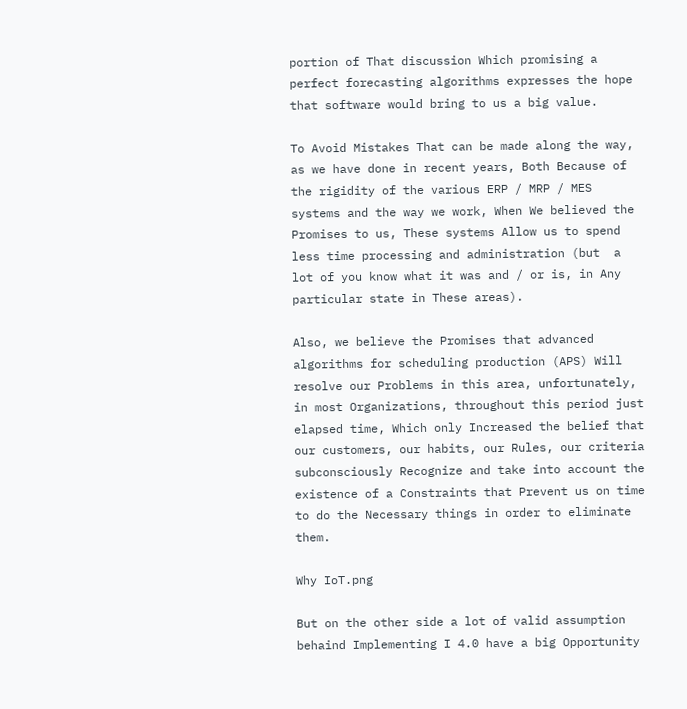portion of That discussion Which promising a perfect forecasting algorithms expresses the hope that software would bring to us a big value.

To Avoid Mistakes That can be made along the way, as we have done in recent years, Both Because of the rigidity of the various ERP / MRP / MES systems and the way we work, When We believed the Promises to us, These systems Allow us to spend less time processing and administration (but  a lot of you know what it was and / or is, in Any particular state in These areas).

Also, we believe the Promises that advanced algorithms for scheduling production (APS) Will resolve our Problems in this area, unfortunately, in most Organizations, throughout this period just elapsed time, Which only Increased the belief that our customers, our habits, our Rules, our criteria subconsciously Recognize and take into account the existence of a Constraints that Prevent us on time to do the Necessary things in order to eliminate them.

Why IoT.png

But on the other side a lot of valid assumption behaind Implementing I 4.0 have a big Opportunity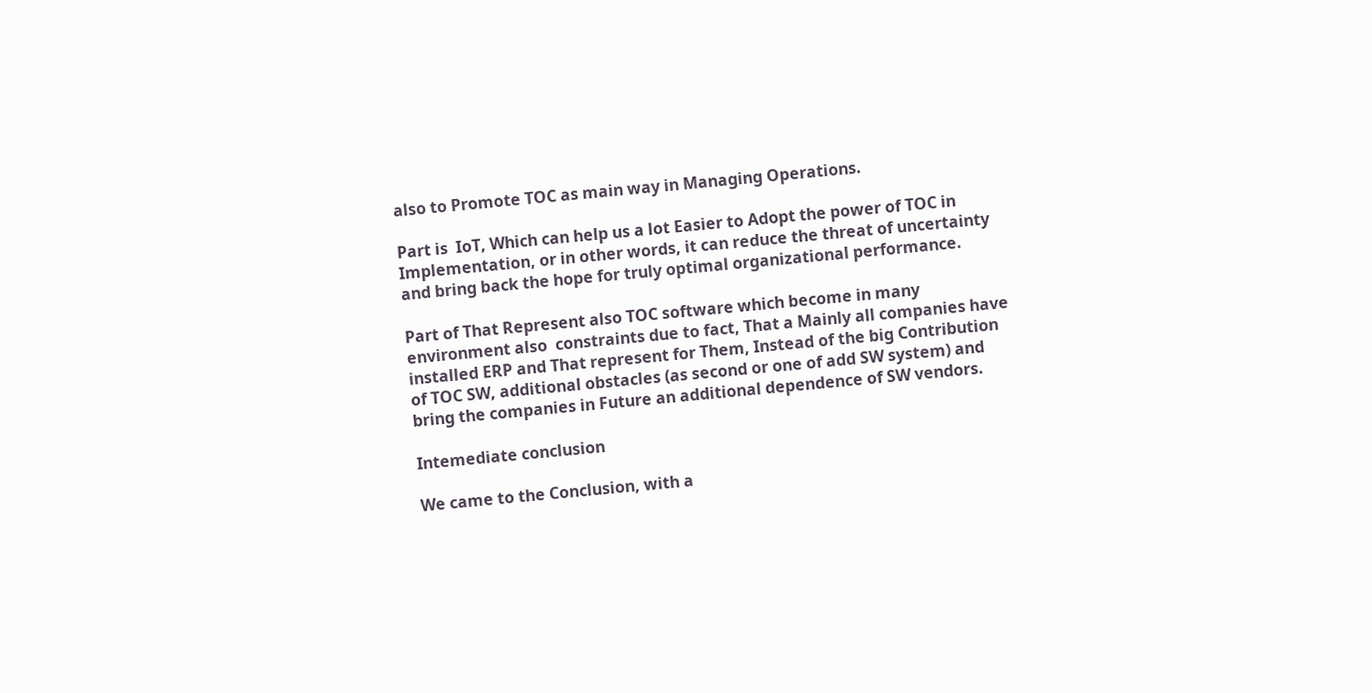also to Promote TOC as main way in Managing Operations.

Part is  IoT, Which can help us a lot Easier to Adopt the power of TOC in Implementation, or in other words, it can reduce the threat of uncertainty and bring back the hope for truly optimal organizational performance.

Part of That Represent also TOC software which become in many environment also  constraints due to fact, That a Mainly all companies have installed ERP and That represent for Them, Instead of the big Contribution of TOC SW, additional obstacles (as second or one of add SW system) and bring the companies in Future an additional dependence of SW vendors.

Intemediate conclusion

We came to the Conclusion, with a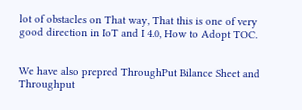lot of obstacles on That way, That this is one of very good direction in IoT and I 4.0, How to Adopt TOC.


We have also prepred ThroughPut Bilance Sheet and Throughput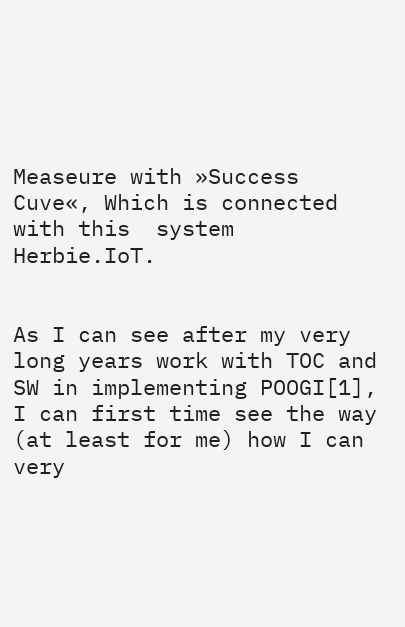Measeure with »Success Cuve«, Which is connected with this  system Herbie.IoT.


As I can see after my very long years work with TOC and SW in implementing POOGI[1], I can first time see the way (at least for me) how I can very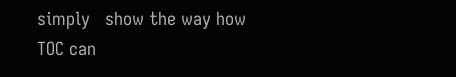simply   show the way how TOC can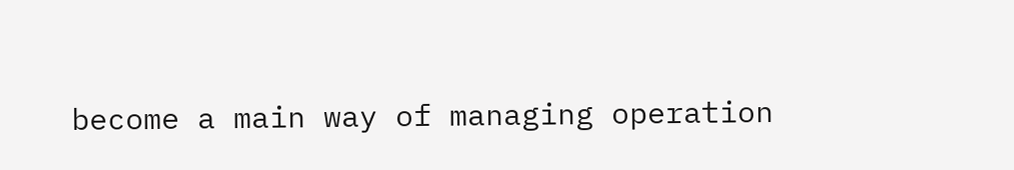become a main way of managing operation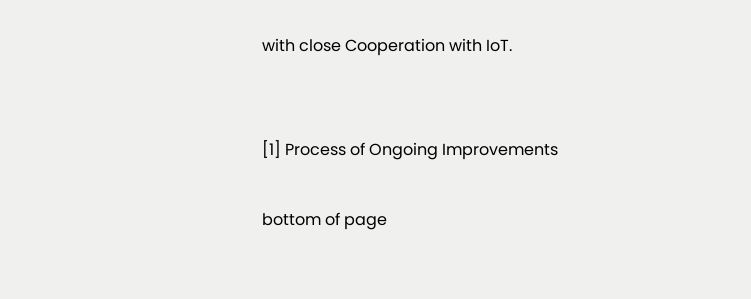with close Cooperation with IoT.


[1] Process of Ongoing Improvements

bottom of page